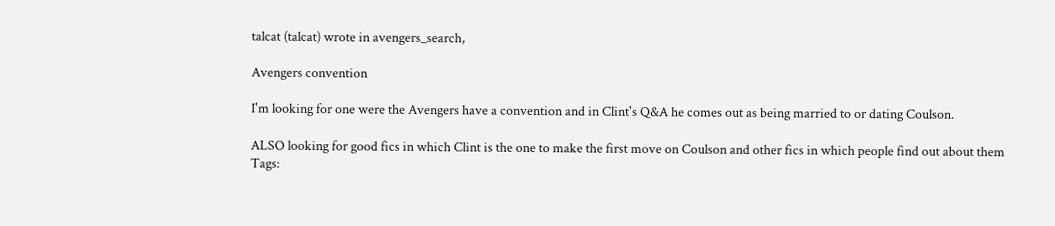talcat (talcat) wrote in avengers_search,

Avengers convention

I'm looking for one were the Avengers have a convention and in Clint's Q&A he comes out as being married to or dating Coulson.

ALSO looking for good fics in which Clint is the one to make the first move on Coulson and other fics in which people find out about them
Tags: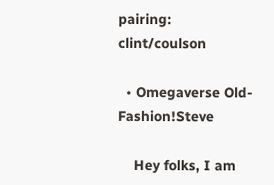pairing: clint/coulson

  • Omegaverse Old-Fashion!Steve

    Hey folks, I am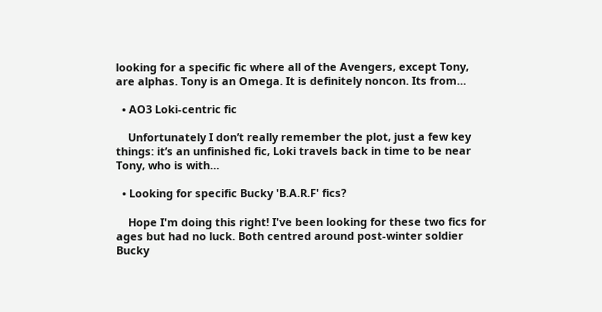looking for a specific fic where all of the Avengers, except Tony, are alphas. Tony is an Omega. It is definitely noncon. Its from…

  • AO3 Loki-centric fic

    Unfortunately I don’t really remember the plot, just a few key things: it’s an unfinished fic, Loki travels back in time to be near Tony, who is with…

  • Looking for specific Bucky 'B.A.R.F' fics?

    Hope I'm doing this right! I've been looking for these two fics for ages but had no luck. Both centred around post-winter soldier Bucky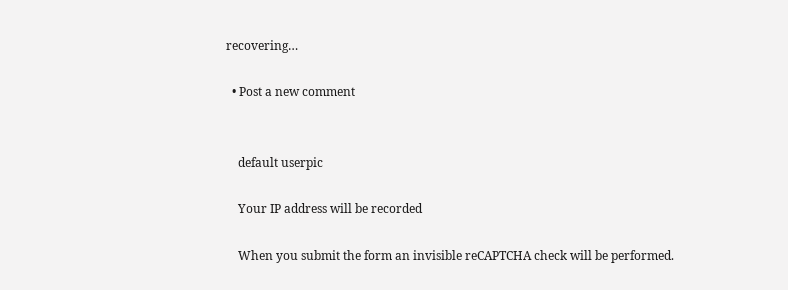recovering…

  • Post a new comment


    default userpic

    Your IP address will be recorded

    When you submit the form an invisible reCAPTCHA check will be performed.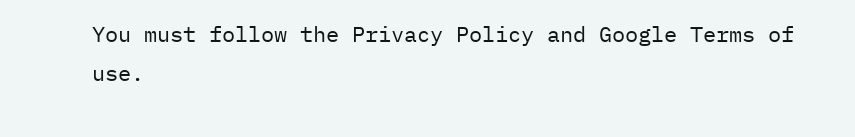You must follow the Privacy Policy and Google Terms of use.